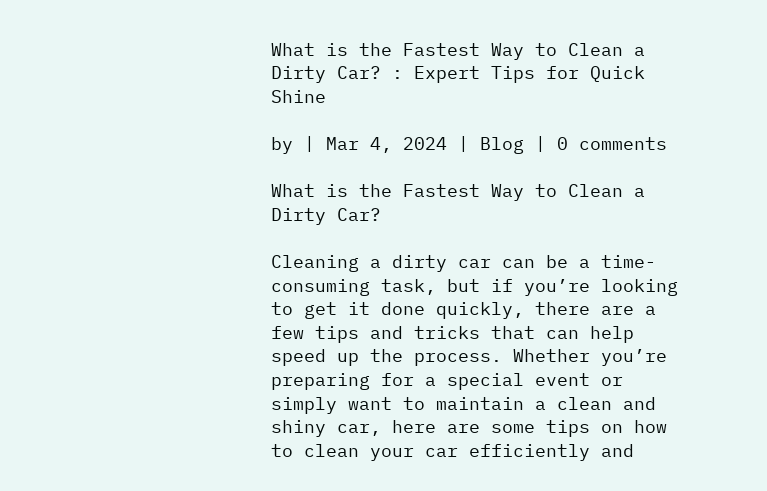What is the Fastest Way to Clean a Dirty Car? : Expert Tips for Quick Shine

by | Mar 4, 2024 | Blog | 0 comments

What is the Fastest Way to Clean a Dirty Car?

Cleaning a dirty car can be a time-consuming task, but if you’re looking to get it done quickly, there are a few tips and tricks that can help speed up the process. Whether you’re preparing for a special event or simply want to maintain a clean and shiny car, here are some tips on how to clean your car efficiently and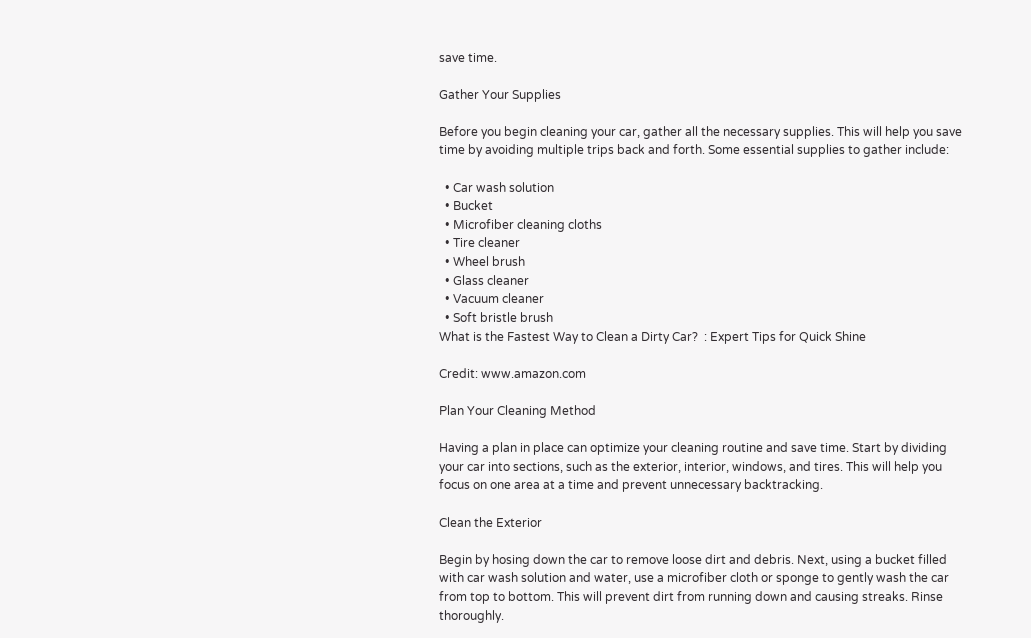save time.

Gather Your Supplies

Before you begin cleaning your car, gather all the necessary supplies. This will help you save time by avoiding multiple trips back and forth. Some essential supplies to gather include:

  • Car wash solution
  • Bucket
  • Microfiber cleaning cloths
  • Tire cleaner
  • Wheel brush
  • Glass cleaner
  • Vacuum cleaner
  • Soft bristle brush
What is the Fastest Way to Clean a Dirty Car?  : Expert Tips for Quick Shine

Credit: www.amazon.com

Plan Your Cleaning Method

Having a plan in place can optimize your cleaning routine and save time. Start by dividing your car into sections, such as the exterior, interior, windows, and tires. This will help you focus on one area at a time and prevent unnecessary backtracking.

Clean the Exterior

Begin by hosing down the car to remove loose dirt and debris. Next, using a bucket filled with car wash solution and water, use a microfiber cloth or sponge to gently wash the car from top to bottom. This will prevent dirt from running down and causing streaks. Rinse thoroughly.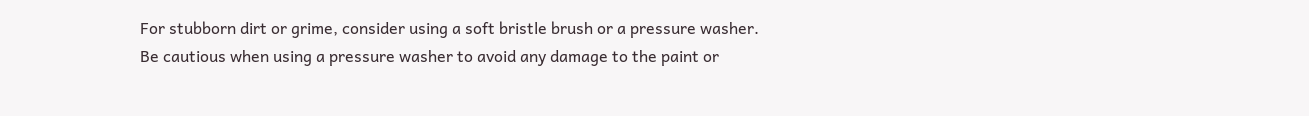For stubborn dirt or grime, consider using a soft bristle brush or a pressure washer. Be cautious when using a pressure washer to avoid any damage to the paint or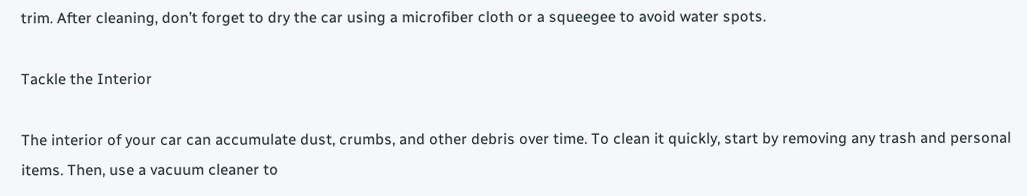trim. After cleaning, don’t forget to dry the car using a microfiber cloth or a squeegee to avoid water spots.

Tackle the Interior

The interior of your car can accumulate dust, crumbs, and other debris over time. To clean it quickly, start by removing any trash and personal items. Then, use a vacuum cleaner to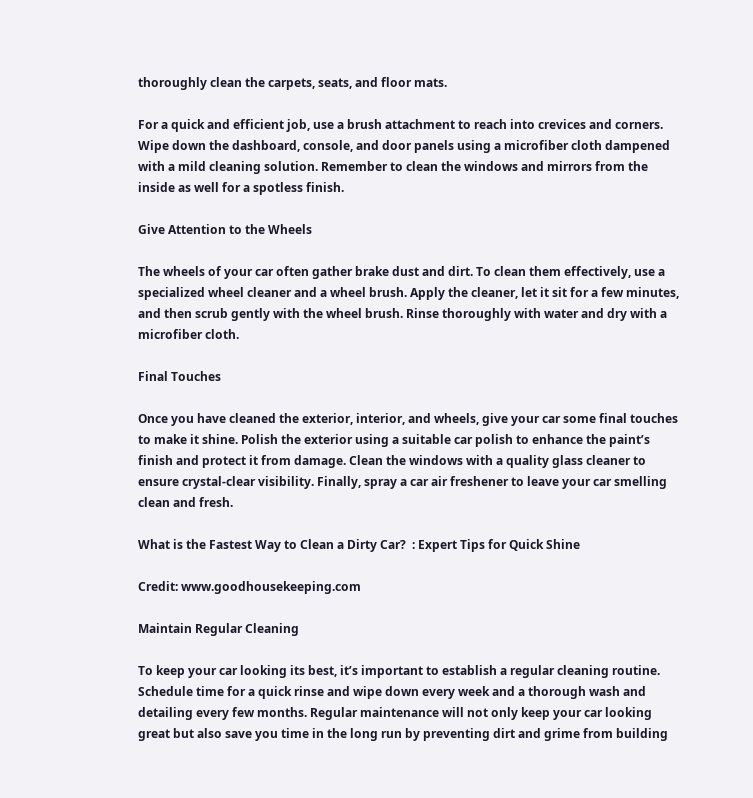thoroughly clean the carpets, seats, and floor mats.

For a quick and efficient job, use a brush attachment to reach into crevices and corners. Wipe down the dashboard, console, and door panels using a microfiber cloth dampened with a mild cleaning solution. Remember to clean the windows and mirrors from the inside as well for a spotless finish.

Give Attention to the Wheels

The wheels of your car often gather brake dust and dirt. To clean them effectively, use a specialized wheel cleaner and a wheel brush. Apply the cleaner, let it sit for a few minutes, and then scrub gently with the wheel brush. Rinse thoroughly with water and dry with a microfiber cloth.

Final Touches

Once you have cleaned the exterior, interior, and wheels, give your car some final touches to make it shine. Polish the exterior using a suitable car polish to enhance the paint’s finish and protect it from damage. Clean the windows with a quality glass cleaner to ensure crystal-clear visibility. Finally, spray a car air freshener to leave your car smelling clean and fresh.

What is the Fastest Way to Clean a Dirty Car?  : Expert Tips for Quick Shine

Credit: www.goodhousekeeping.com

Maintain Regular Cleaning

To keep your car looking its best, it’s important to establish a regular cleaning routine. Schedule time for a quick rinse and wipe down every week and a thorough wash and detailing every few months. Regular maintenance will not only keep your car looking great but also save you time in the long run by preventing dirt and grime from building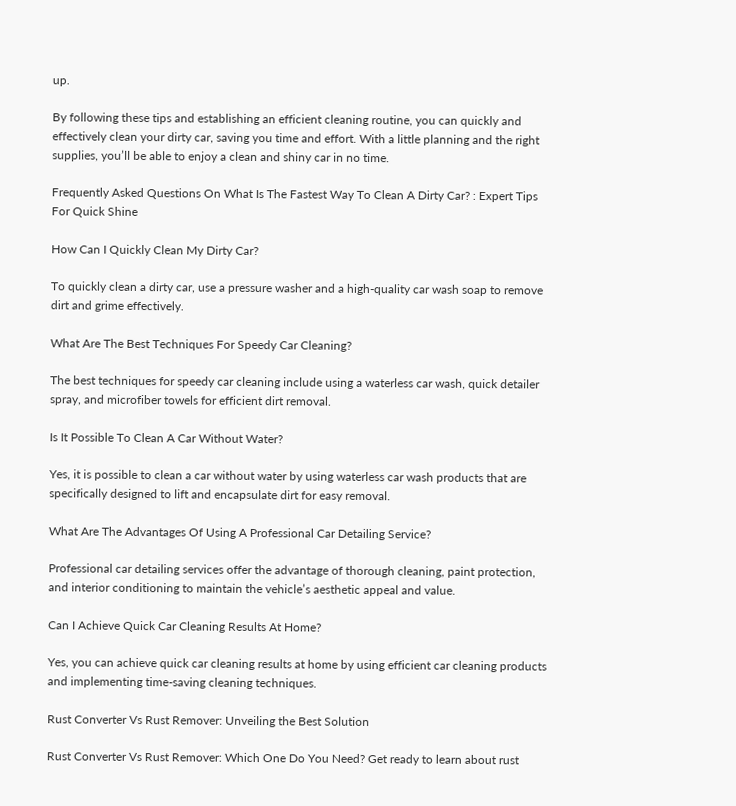up.

By following these tips and establishing an efficient cleaning routine, you can quickly and effectively clean your dirty car, saving you time and effort. With a little planning and the right supplies, you’ll be able to enjoy a clean and shiny car in no time.

Frequently Asked Questions On What Is The Fastest Way To Clean A Dirty Car? : Expert Tips For Quick Shine

How Can I Quickly Clean My Dirty Car?

To quickly clean a dirty car, use a pressure washer and a high-quality car wash soap to remove dirt and grime effectively.

What Are The Best Techniques For Speedy Car Cleaning?

The best techniques for speedy car cleaning include using a waterless car wash, quick detailer spray, and microfiber towels for efficient dirt removal.

Is It Possible To Clean A Car Without Water?

Yes, it is possible to clean a car without water by using waterless car wash products that are specifically designed to lift and encapsulate dirt for easy removal.

What Are The Advantages Of Using A Professional Car Detailing Service?

Professional car detailing services offer the advantage of thorough cleaning, paint protection, and interior conditioning to maintain the vehicle’s aesthetic appeal and value.

Can I Achieve Quick Car Cleaning Results At Home?

Yes, you can achieve quick car cleaning results at home by using efficient car cleaning products and implementing time-saving cleaning techniques.

Rust Converter Vs Rust Remover: Unveiling the Best Solution

Rust Converter Vs Rust Remover: Which One Do You Need? Get ready to learn about rust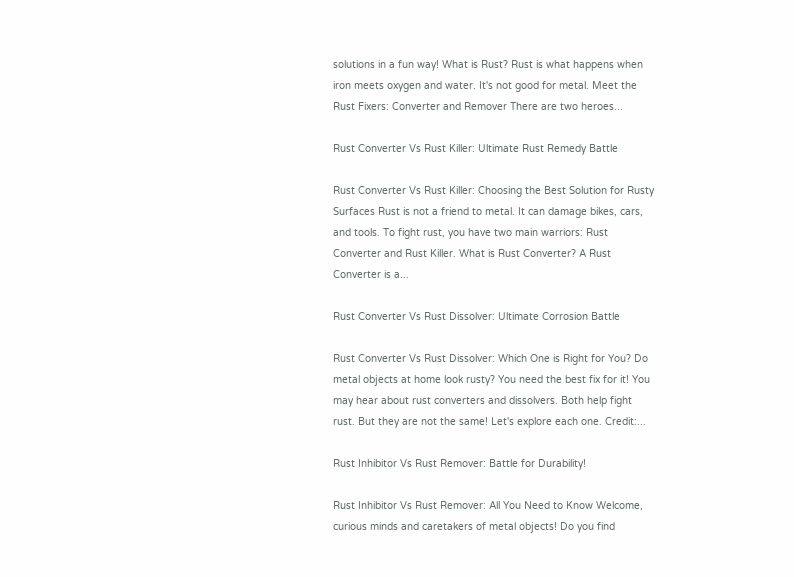solutions in a fun way! What is Rust? Rust is what happens when iron meets oxygen and water. It's not good for metal. Meet the Rust Fixers: Converter and Remover There are two heroes...

Rust Converter Vs Rust Killer: Ultimate Rust Remedy Battle

Rust Converter Vs Rust Killer: Choosing the Best Solution for Rusty Surfaces Rust is not a friend to metal. It can damage bikes, cars, and tools. To fight rust, you have two main warriors: Rust Converter and Rust Killer. What is Rust Converter? A Rust Converter is a...

Rust Converter Vs Rust Dissolver: Ultimate Corrosion Battle

Rust Converter Vs Rust Dissolver: Which One is Right for You? Do metal objects at home look rusty? You need the best fix for it! You may hear about rust converters and dissolvers. Both help fight rust. But they are not the same! Let's explore each one. Credit:...

Rust Inhibitor Vs Rust Remover: Battle for Durability!

Rust Inhibitor Vs Rust Remover: All You Need to Know Welcome, curious minds and caretakers of metal objects! Do you find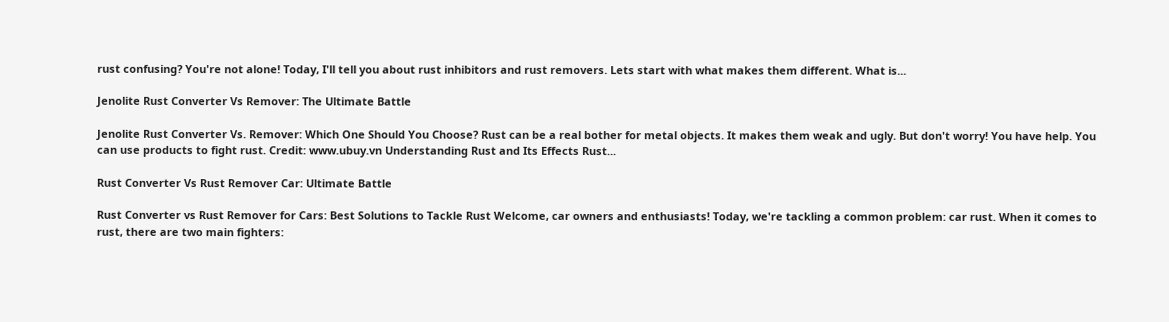rust confusing? You're not alone! Today, I'll tell you about rust inhibitors and rust removers. Lets start with what makes them different. What is...

Jenolite Rust Converter Vs Remover: The Ultimate Battle

Jenolite Rust Converter Vs. Remover: Which One Should You Choose? Rust can be a real bother for metal objects. It makes them weak and ugly. But don't worry! You have help. You can use products to fight rust. Credit: www.ubuy.vn Understanding Rust and Its Effects Rust...

Rust Converter Vs Rust Remover Car: Ultimate Battle

Rust Converter vs Rust Remover for Cars: Best Solutions to Tackle Rust Welcome, car owners and enthusiasts! Today, we're tackling a common problem: car rust. When it comes to rust, there are two main fighters: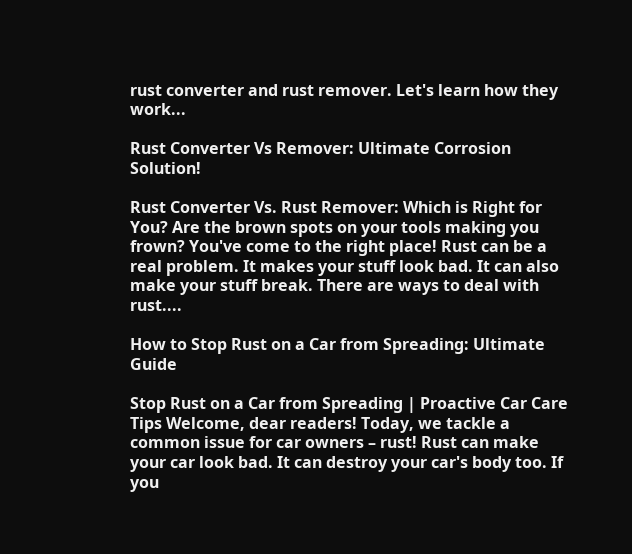rust converter and rust remover. Let's learn how they work...

Rust Converter Vs Remover: Ultimate Corrosion Solution!

Rust Converter Vs. Rust Remover: Which is Right for You? Are the brown spots on your tools making you frown? You've come to the right place! Rust can be a real problem. It makes your stuff look bad. It can also make your stuff break. There are ways to deal with rust....

How to Stop Rust on a Car from Spreading: Ultimate Guide

Stop Rust on a Car from Spreading | Proactive Car Care Tips Welcome, dear readers! Today, we tackle a common issue for car owners – rust! Rust can make your car look bad. It can destroy your car's body too. If you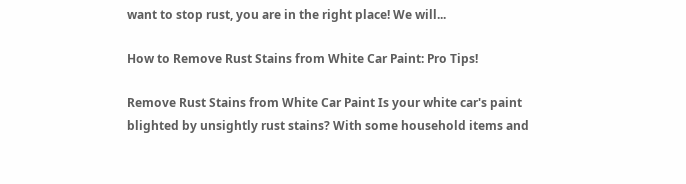want to stop rust, you are in the right place! We will...

How to Remove Rust Stains from White Car Paint: Pro Tips!

Remove Rust Stains from White Car Paint Is your white car's paint blighted by unsightly rust stains? With some household items and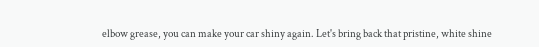elbow grease, you can make your car shiny again. Let's bring back that pristine, white shine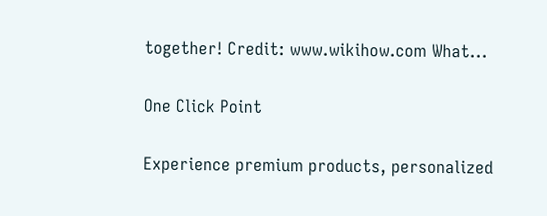together! Credit: www.wikihow.com What...

One Click Point

Experience premium products, personalized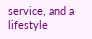service, and a lifestyle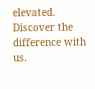elevated. Discover the difference with us.